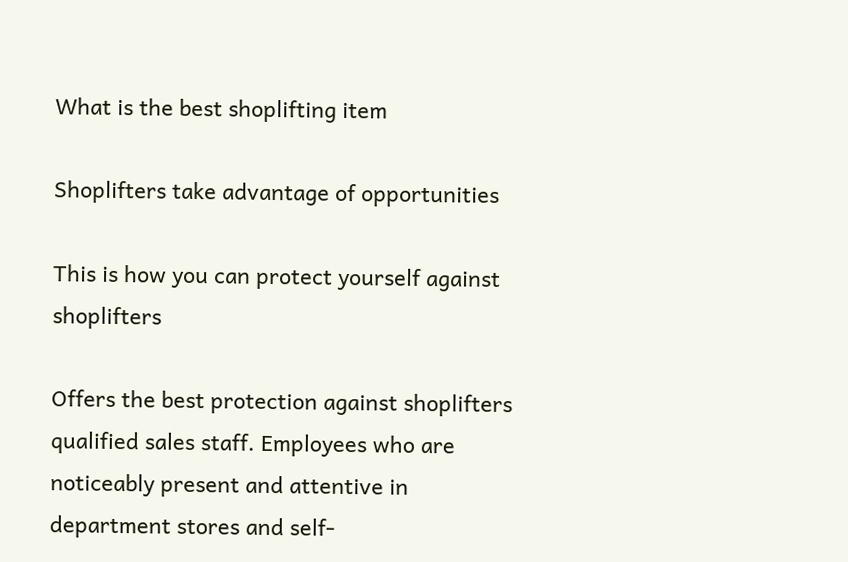What is the best shoplifting item

Shoplifters take advantage of opportunities

This is how you can protect yourself against shoplifters

Offers the best protection against shoplifters qualified sales staff. Employees who are noticeably present and attentive in department stores and self-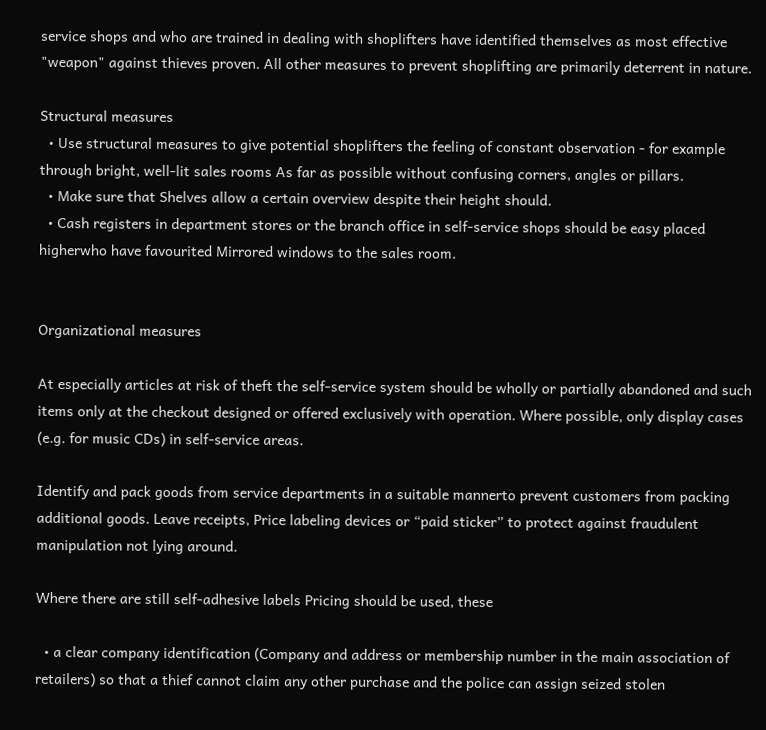service shops and who are trained in dealing with shoplifters have identified themselves as most effective "weapon" against thieves proven. All other measures to prevent shoplifting are primarily deterrent in nature.

Structural measures
  • Use structural measures to give potential shoplifters the feeling of constant observation - for example through bright, well-lit sales rooms As far as possible without confusing corners, angles or pillars.
  • Make sure that Shelves allow a certain overview despite their height should.
  • Cash registers in department stores or the branch office in self-service shops should be easy placed higherwho have favourited Mirrored windows to the sales room.


Organizational measures

At especially articles at risk of theft the self-service system should be wholly or partially abandoned and such items only at the checkout designed or offered exclusively with operation. Where possible, only display cases (e.g. for music CDs) in self-service areas.

Identify and pack goods from service departments in a suitable mannerto prevent customers from packing additional goods. Leave receipts, Price labeling devices or “paid sticker” to protect against fraudulent manipulation not lying around.

Where there are still self-adhesive labels Pricing should be used, these

  • a clear company identification (Company and address or membership number in the main association of retailers) so that a thief cannot claim any other purchase and the police can assign seized stolen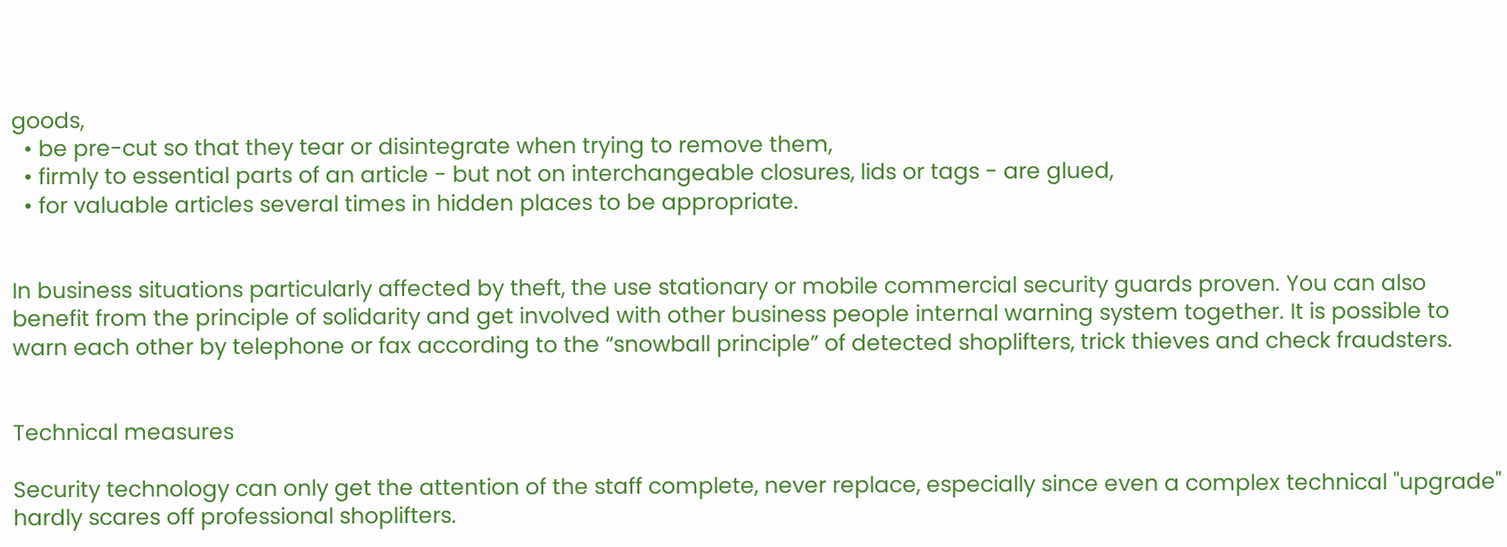goods,
  • be pre-cut so that they tear or disintegrate when trying to remove them,
  • firmly to essential parts of an article - but not on interchangeable closures, lids or tags - are glued,
  • for valuable articles several times in hidden places to be appropriate.


In business situations particularly affected by theft, the use stationary or mobile commercial security guards proven. You can also benefit from the principle of solidarity and get involved with other business people internal warning system together. It is possible to warn each other by telephone or fax according to the “snowball principle” of detected shoplifters, trick thieves and check fraudsters.


Technical measures

Security technology can only get the attention of the staff complete, never replace, especially since even a complex technical "upgrade" hardly scares off professional shoplifters.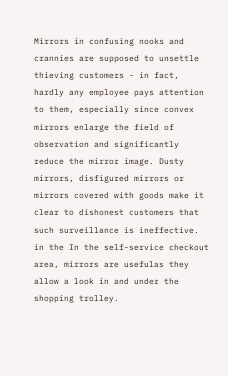Mirrors in confusing nooks and crannies are supposed to unsettle thieving customers - in fact, hardly any employee pays attention to them, especially since convex mirrors enlarge the field of observation and significantly reduce the mirror image. Dusty mirrors, disfigured mirrors or mirrors covered with goods make it clear to dishonest customers that such surveillance is ineffective. in the In the self-service checkout area, mirrors are usefulas they allow a look in and under the shopping trolley.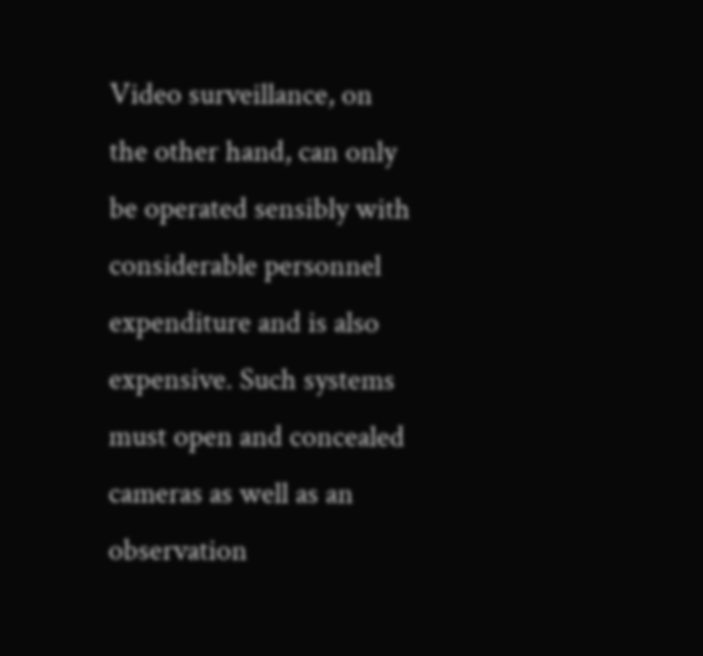Video surveillance, on the other hand, can only be operated sensibly with considerable personnel expenditure and is also expensive. Such systems must open and concealed cameras as well as an observation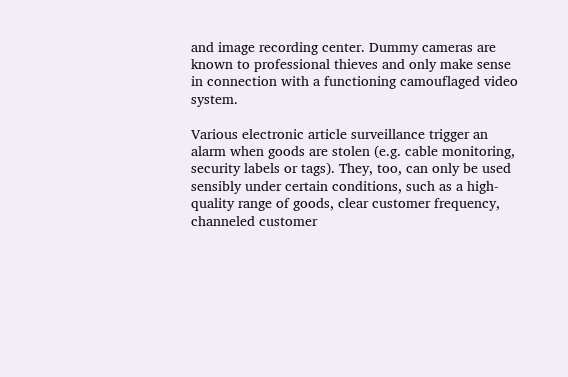and image recording center. Dummy cameras are known to professional thieves and only make sense in connection with a functioning camouflaged video system.

Various electronic article surveillance trigger an alarm when goods are stolen (e.g. cable monitoring, security labels or tags). They, too, can only be used sensibly under certain conditions, such as a high-quality range of goods, clear customer frequency, channeled customer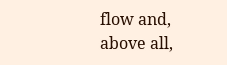flow and, above all,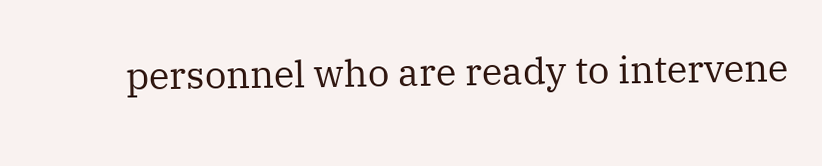personnel who are ready to intervene